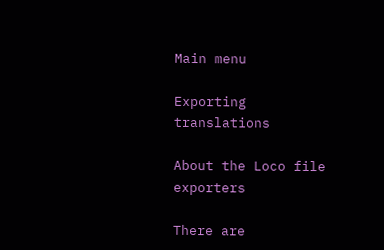Main menu

Exporting translations

About the Loco file exporters

There are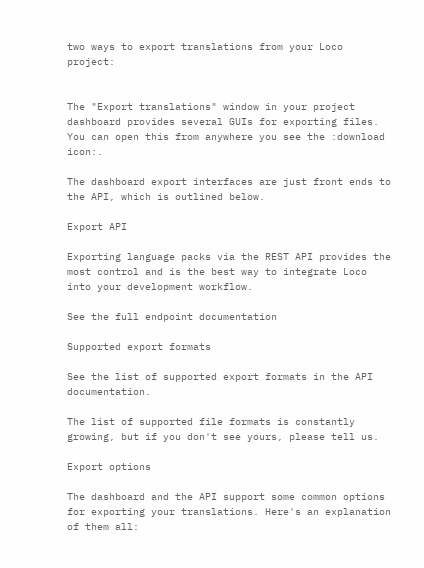two ways to export translations from your Loco project:


The "Export translations" window in your project dashboard provides several GUIs for exporting files. You can open this from anywhere you see the :download icon:.

The dashboard export interfaces are just front ends to the API, which is outlined below.

Export API

Exporting language packs via the REST API provides the most control and is the best way to integrate Loco into your development workflow.

See the full endpoint documentation

Supported export formats

See the list of supported export formats in the API documentation.

The list of supported file formats is constantly growing, but if you don't see yours, please tell us.

Export options

The dashboard and the API support some common options for exporting your translations. Here's an explanation of them all: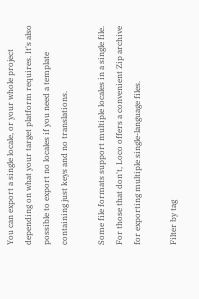You can export a single locale, or your whole project depending on what your target platform requires. It's also possible to export no locales if you need a template containing just keys and no translations.

Some file formats support multiple locales in a single file. For those that don't, Loco offers a convenient Zip archive for exporting multiple single-language files.

Filter by tag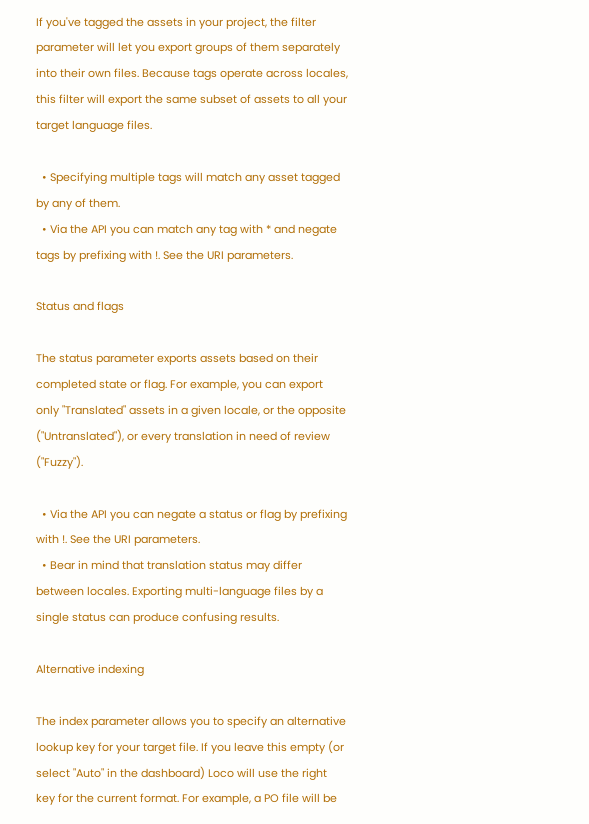If you've tagged the assets in your project, the filter parameter will let you export groups of them separately into their own files. Because tags operate across locales, this filter will export the same subset of assets to all your target language files.

  • Specifying multiple tags will match any asset tagged by any of them.
  • Via the API you can match any tag with * and negate tags by prefixing with !. See the URI parameters.

Status and flags

The status parameter exports assets based on their completed state or flag. For example, you can export only "Translated" assets in a given locale, or the opposite ("Untranslated"), or every translation in need of review ("Fuzzy").

  • Via the API you can negate a status or flag by prefixing with !. See the URI parameters.
  • Bear in mind that translation status may differ between locales. Exporting multi-language files by a single status can produce confusing results.

Alternative indexing

The index parameter allows you to specify an alternative lookup key for your target file. If you leave this empty (or select "Auto" in the dashboard) Loco will use the right key for the current format. For example, a PO file will be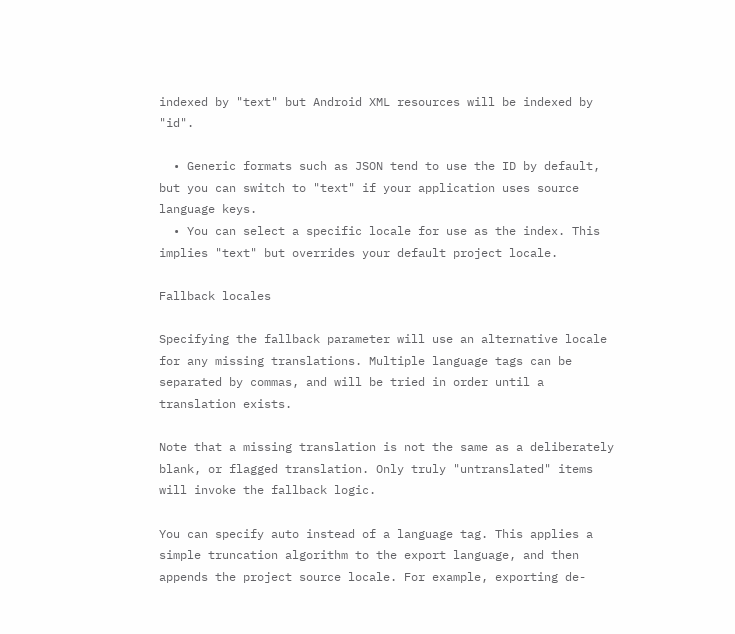indexed by "text" but Android XML resources will be indexed by "id".

  • Generic formats such as JSON tend to use the ID by default, but you can switch to "text" if your application uses source language keys.
  • You can select a specific locale for use as the index. This implies "text" but overrides your default project locale.

Fallback locales

Specifying the fallback parameter will use an alternative locale for any missing translations. Multiple language tags can be separated by commas, and will be tried in order until a translation exists.

Note that a missing translation is not the same as a deliberately blank, or flagged translation. Only truly "untranslated" items will invoke the fallback logic.

You can specify auto instead of a language tag. This applies a simple truncation algorithm to the export language, and then appends the project source locale. For example, exporting de-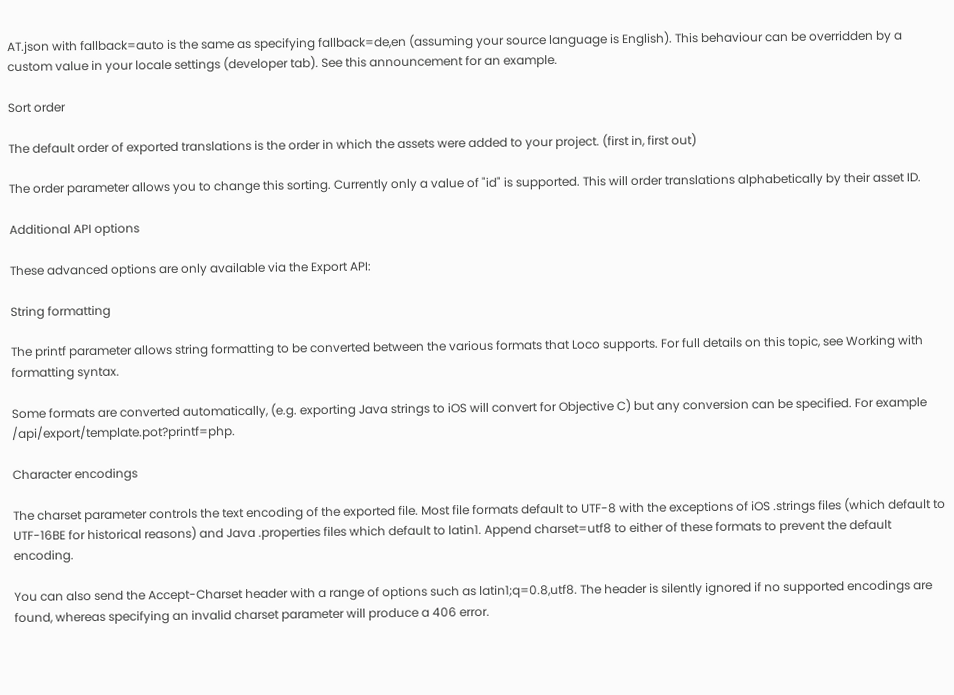AT.json with fallback=auto is the same as specifying fallback=de,en (assuming your source language is English). This behaviour can be overridden by a custom value in your locale settings (developer tab). See this announcement for an example.

Sort order

The default order of exported translations is the order in which the assets were added to your project. (first in, first out)

The order parameter allows you to change this sorting. Currently only a value of "id" is supported. This will order translations alphabetically by their asset ID.

Additional API options

These advanced options are only available via the Export API:

String formatting

The printf parameter allows string formatting to be converted between the various formats that Loco supports. For full details on this topic, see Working with formatting syntax.

Some formats are converted automatically, (e.g. exporting Java strings to iOS will convert for Objective C) but any conversion can be specified. For example /api/export/template.pot?printf=php.

Character encodings

The charset parameter controls the text encoding of the exported file. Most file formats default to UTF-8 with the exceptions of iOS .strings files (which default to UTF-16BE for historical reasons) and Java .properties files which default to latin1. Append charset=utf8 to either of these formats to prevent the default encoding.

You can also send the Accept-Charset header with a range of options such as latin1;q=0.8,utf8. The header is silently ignored if no supported encodings are found, whereas specifying an invalid charset parameter will produce a 406 error.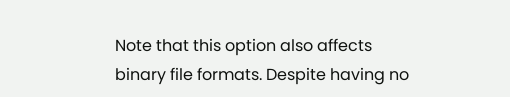Note that this option also affects binary file formats. Despite having no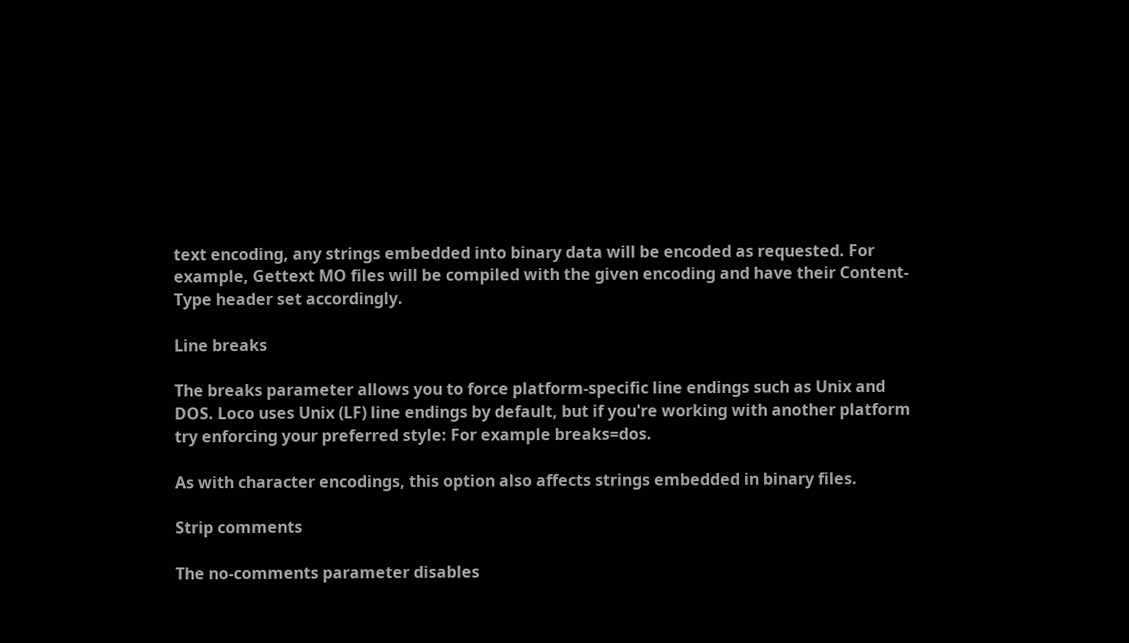text encoding, any strings embedded into binary data will be encoded as requested. For example, Gettext MO files will be compiled with the given encoding and have their Content-Type header set accordingly.

Line breaks

The breaks parameter allows you to force platform-specific line endings such as Unix and DOS. Loco uses Unix (LF) line endings by default, but if you're working with another platform try enforcing your preferred style: For example breaks=dos.

As with character encodings, this option also affects strings embedded in binary files.

Strip comments

The no-comments parameter disables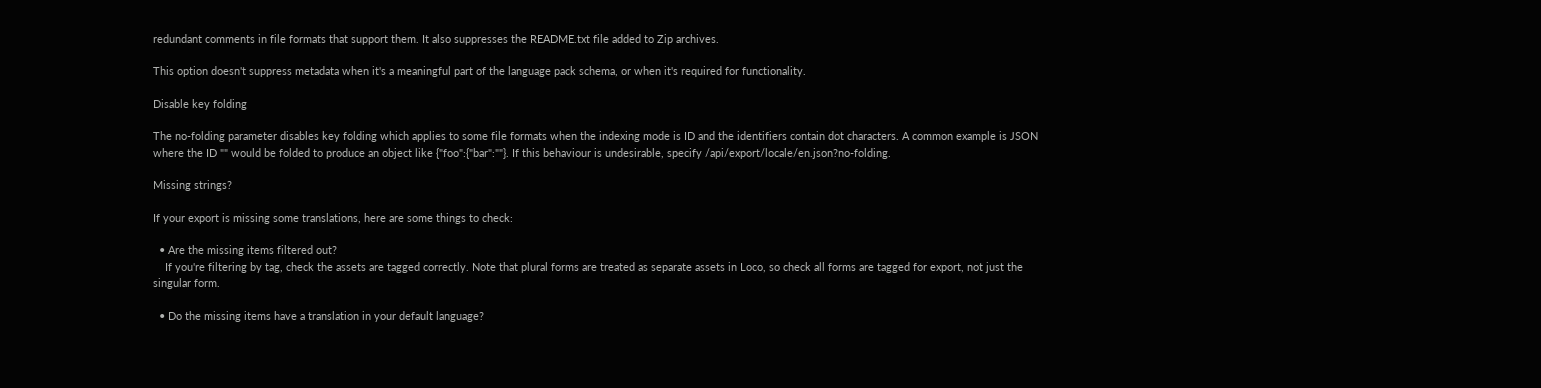redundant comments in file formats that support them. It also suppresses the README.txt file added to Zip archives.

This option doesn't suppress metadata when it's a meaningful part of the language pack schema, or when it's required for functionality.

Disable key folding

The no-folding parameter disables key folding which applies to some file formats when the indexing mode is ID and the identifiers contain dot characters. A common example is JSON where the ID "" would be folded to produce an object like {"foo":{"bar":""}. If this behaviour is undesirable, specify /api/export/locale/en.json?no-folding.

Missing strings?

If your export is missing some translations, here are some things to check:

  • Are the missing items filtered out?
    If you're filtering by tag, check the assets are tagged correctly. Note that plural forms are treated as separate assets in Loco, so check all forms are tagged for export, not just the singular form.

  • Do the missing items have a translation in your default language?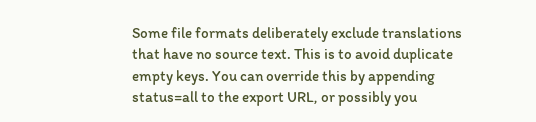Some file formats deliberately exclude translations that have no source text. This is to avoid duplicate empty keys. You can override this by appending status=all to the export URL, or possibly you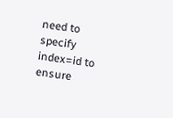need to specify index=id to ensure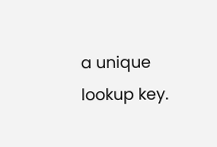a unique lookup key.